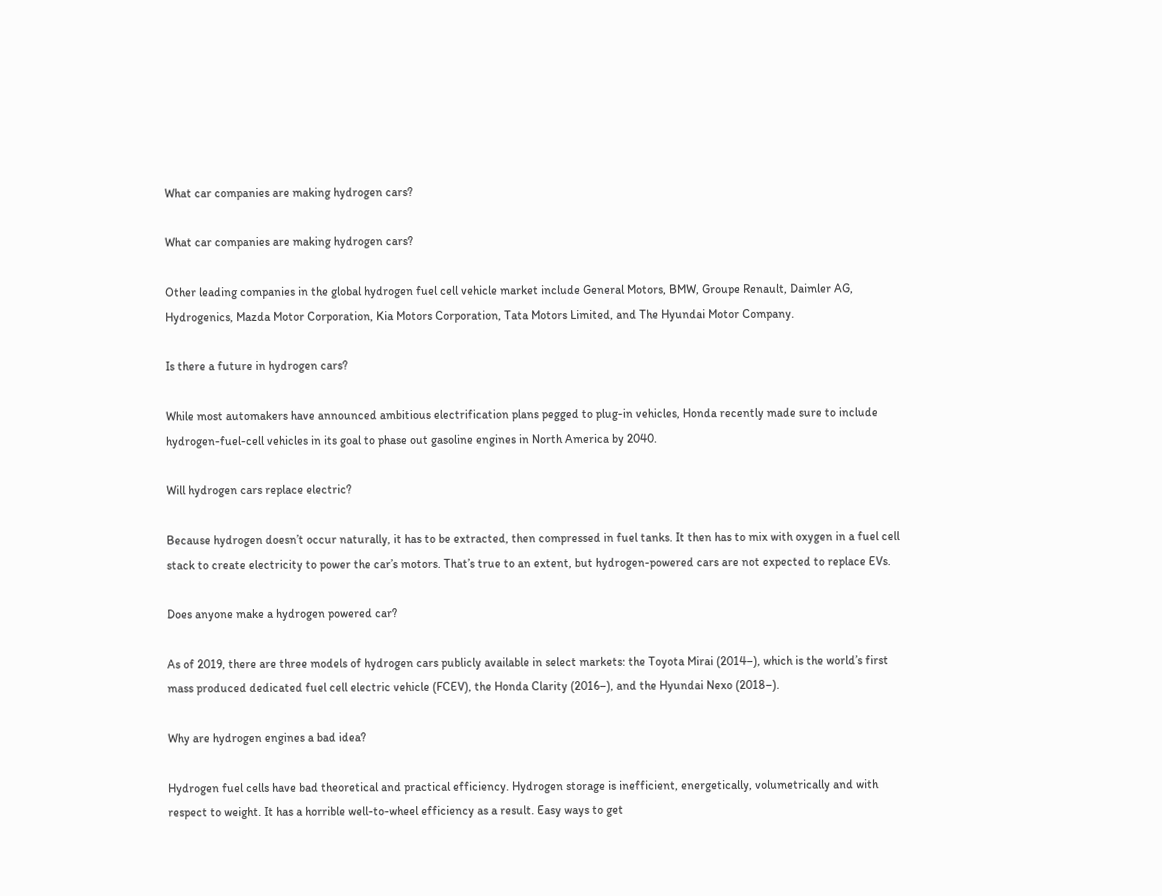What car companies are making hydrogen cars?

What car companies are making hydrogen cars?

Other leading companies in the global hydrogen fuel cell vehicle market include General Motors, BMW, Groupe Renault, Daimler AG, Hydrogenics, Mazda Motor Corporation, Kia Motors Corporation, Tata Motors Limited, and The Hyundai Motor Company.

Is there a future in hydrogen cars?

While most automakers have announced ambitious electrification plans pegged to plug-in vehicles, Honda recently made sure to include hydrogen-fuel-cell vehicles in its goal to phase out gasoline engines in North America by 2040.

Will hydrogen cars replace electric?

Because hydrogen doesn’t occur naturally, it has to be extracted, then compressed in fuel tanks. It then has to mix with oxygen in a fuel cell stack to create electricity to power the car’s motors. That’s true to an extent, but hydrogen-powered cars are not expected to replace EVs.

Does anyone make a hydrogen powered car?

As of 2019, there are three models of hydrogen cars publicly available in select markets: the Toyota Mirai (2014–), which is the world’s first mass produced dedicated fuel cell electric vehicle (FCEV), the Honda Clarity (2016–), and the Hyundai Nexo (2018–).

Why are hydrogen engines a bad idea?

Hydrogen fuel cells have bad theoretical and practical efficiency. Hydrogen storage is inefficient, energetically, volumetrically and with respect to weight. It has a horrible well-to-wheel efficiency as a result. Easy ways to get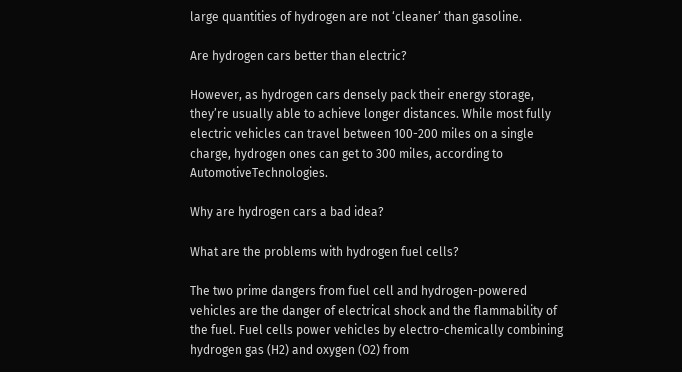large quantities of hydrogen are not ‘cleaner’ than gasoline.

Are hydrogen cars better than electric?

However, as hydrogen cars densely pack their energy storage, they’re usually able to achieve longer distances. While most fully electric vehicles can travel between 100-200 miles on a single charge, hydrogen ones can get to 300 miles, according to AutomotiveTechnologies.

Why are hydrogen cars a bad idea?

What are the problems with hydrogen fuel cells?

The two prime dangers from fuel cell and hydrogen-powered vehicles are the danger of electrical shock and the flammability of the fuel. Fuel cells power vehicles by electro-chemically combining hydrogen gas (H2) and oxygen (O2) from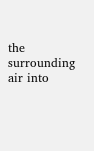the surrounding air into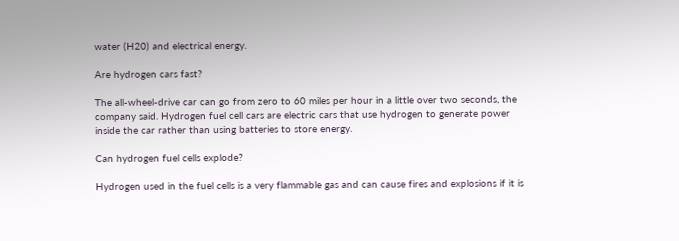water (H20) and electrical energy.

Are hydrogen cars fast?

The all-wheel-drive car can go from zero to 60 miles per hour in a little over two seconds, the company said. Hydrogen fuel cell cars are electric cars that use hydrogen to generate power inside the car rather than using batteries to store energy.

Can hydrogen fuel cells explode?

Hydrogen used in the fuel cells is a very flammable gas and can cause fires and explosions if it is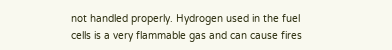not handled properly. Hydrogen used in the fuel cells is a very flammable gas and can cause fires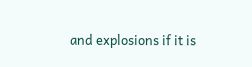and explosions if it is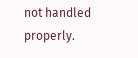not handled properly.